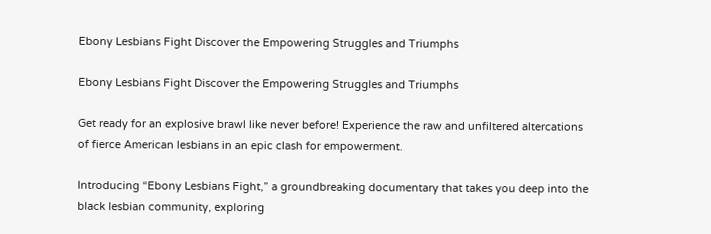Ebony Lesbians Fight Discover the Empowering Struggles and Triumphs

Ebony Lesbians Fight Discover the Empowering Struggles and Triumphs

Get ready for an explosive brawl like never before! Experience the raw and unfiltered altercations of fierce American lesbians in an epic clash for empowerment.

Introducing “Ebony Lesbians Fight,” a groundbreaking documentary that takes you deep into the black lesbian community, exploring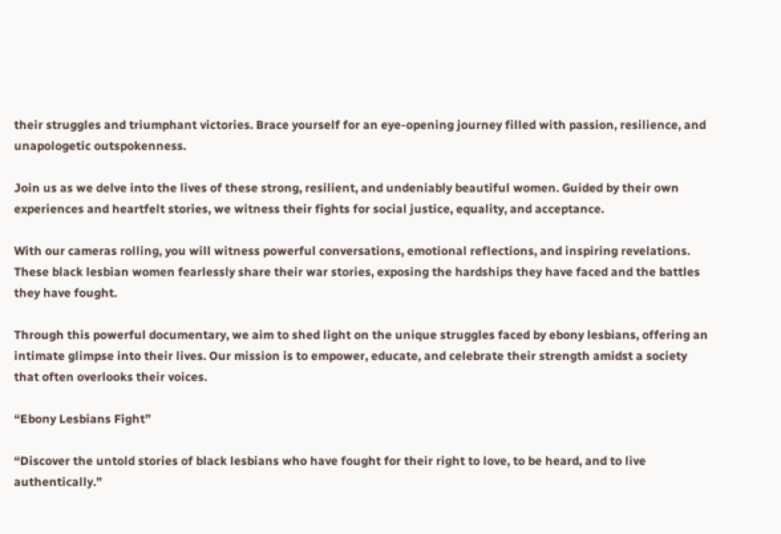their struggles and triumphant victories. Brace yourself for an eye-opening journey filled with passion, resilience, and unapologetic outspokenness.

Join us as we delve into the lives of these strong, resilient, and undeniably beautiful women. Guided by their own experiences and heartfelt stories, we witness their fights for social justice, equality, and acceptance.

With our cameras rolling, you will witness powerful conversations, emotional reflections, and inspiring revelations. These black lesbian women fearlessly share their war stories, exposing the hardships they have faced and the battles they have fought.

Through this powerful documentary, we aim to shed light on the unique struggles faced by ebony lesbians, offering an intimate glimpse into their lives. Our mission is to empower, educate, and celebrate their strength amidst a society that often overlooks their voices.

“Ebony Lesbians Fight”

“Discover the untold stories of black lesbians who have fought for their right to love, to be heard, and to live authentically.”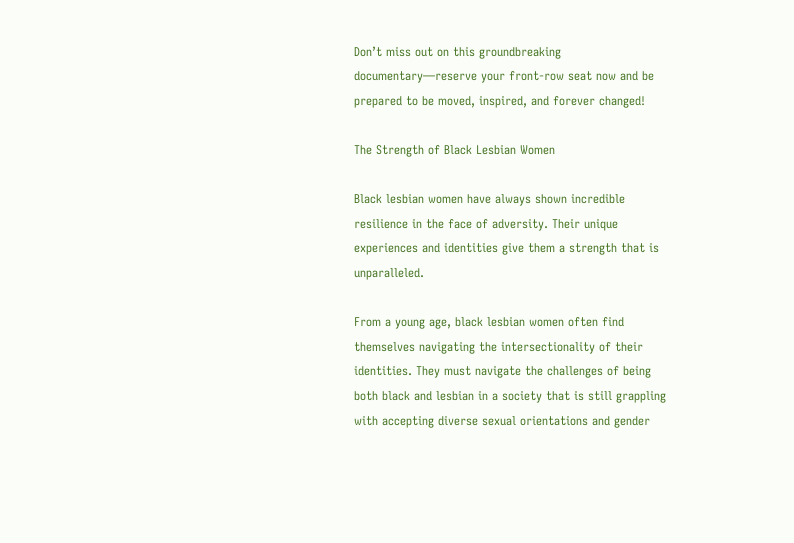Don’t miss out on this groundbreaking documentary—reserve your front-row seat now and be prepared to be moved, inspired, and forever changed!

The Strength of Black Lesbian Women

Black lesbian women have always shown incredible resilience in the face of adversity. Their unique experiences and identities give them a strength that is unparalleled.

From a young age, black lesbian women often find themselves navigating the intersectionality of their identities. They must navigate the challenges of being both black and lesbian in a society that is still grappling with accepting diverse sexual orientations and gender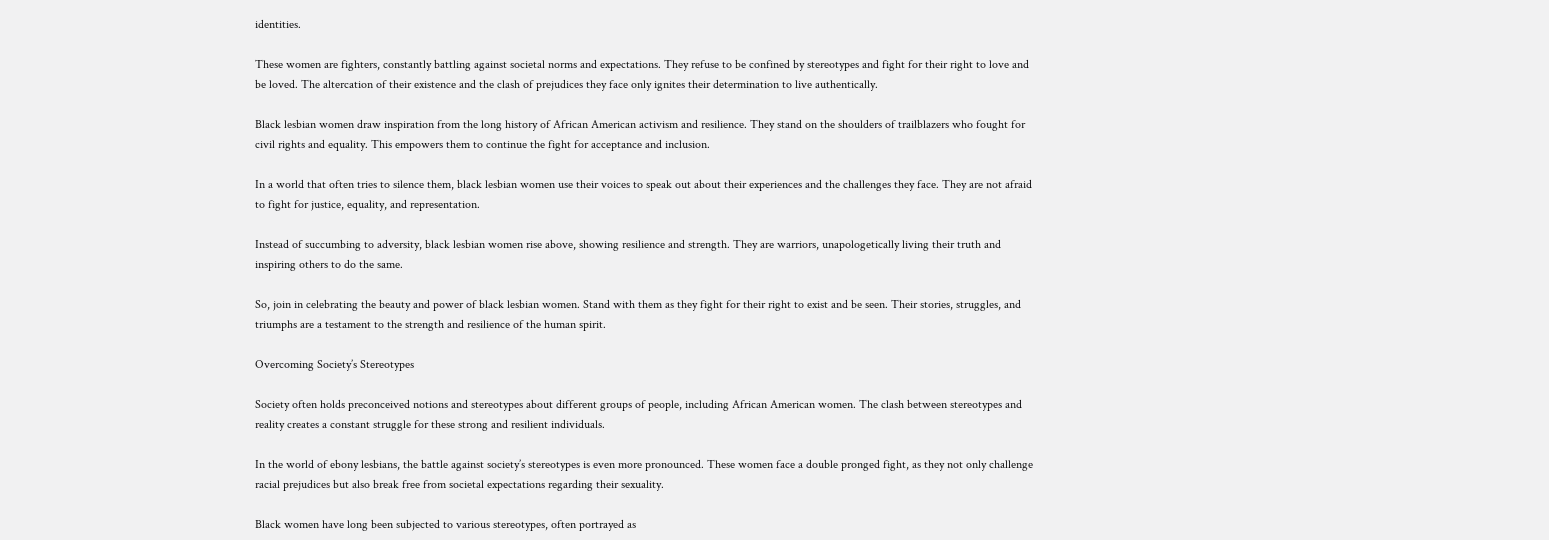identities.

These women are fighters, constantly battling against societal norms and expectations. They refuse to be confined by stereotypes and fight for their right to love and be loved. The altercation of their existence and the clash of prejudices they face only ignites their determination to live authentically.

Black lesbian women draw inspiration from the long history of African American activism and resilience. They stand on the shoulders of trailblazers who fought for civil rights and equality. This empowers them to continue the fight for acceptance and inclusion.

In a world that often tries to silence them, black lesbian women use their voices to speak out about their experiences and the challenges they face. They are not afraid to fight for justice, equality, and representation.

Instead of succumbing to adversity, black lesbian women rise above, showing resilience and strength. They are warriors, unapologetically living their truth and inspiring others to do the same.

So, join in celebrating the beauty and power of black lesbian women. Stand with them as they fight for their right to exist and be seen. Their stories, struggles, and triumphs are a testament to the strength and resilience of the human spirit.

Overcoming Society’s Stereotypes

Society often holds preconceived notions and stereotypes about different groups of people, including African American women. The clash between stereotypes and reality creates a constant struggle for these strong and resilient individuals.

In the world of ebony lesbians, the battle against society’s stereotypes is even more pronounced. These women face a double pronged fight, as they not only challenge racial prejudices but also break free from societal expectations regarding their sexuality.

Black women have long been subjected to various stereotypes, often portrayed as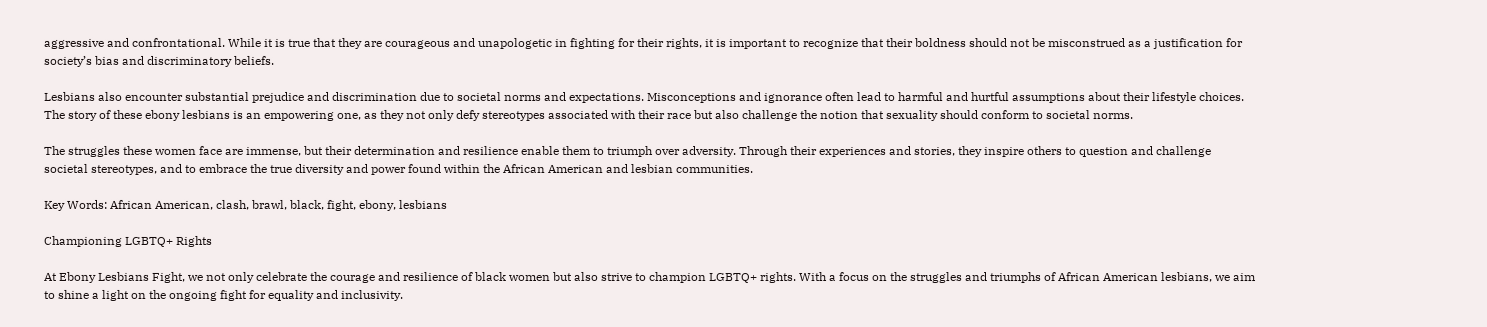aggressive and confrontational. While it is true that they are courageous and unapologetic in fighting for their rights, it is important to recognize that their boldness should not be misconstrued as a justification for society’s bias and discriminatory beliefs.

Lesbians also encounter substantial prejudice and discrimination due to societal norms and expectations. Misconceptions and ignorance often lead to harmful and hurtful assumptions about their lifestyle choices. The story of these ebony lesbians is an empowering one, as they not only defy stereotypes associated with their race but also challenge the notion that sexuality should conform to societal norms.

The struggles these women face are immense, but their determination and resilience enable them to triumph over adversity. Through their experiences and stories, they inspire others to question and challenge societal stereotypes, and to embrace the true diversity and power found within the African American and lesbian communities.

Key Words: African American, clash, brawl, black, fight, ebony, lesbians

Championing LGBTQ+ Rights

At Ebony Lesbians Fight, we not only celebrate the courage and resilience of black women but also strive to champion LGBTQ+ rights. With a focus on the struggles and triumphs of African American lesbians, we aim to shine a light on the ongoing fight for equality and inclusivity.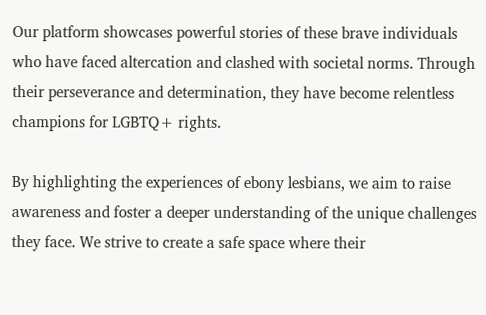Our platform showcases powerful stories of these brave individuals who have faced altercation and clashed with societal norms. Through their perseverance and determination, they have become relentless champions for LGBTQ+ rights.

By highlighting the experiences of ebony lesbians, we aim to raise awareness and foster a deeper understanding of the unique challenges they face. We strive to create a safe space where their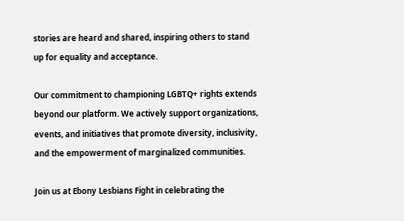stories are heard and shared, inspiring others to stand up for equality and acceptance.

Our commitment to championing LGBTQ+ rights extends beyond our platform. We actively support organizations, events, and initiatives that promote diversity, inclusivity, and the empowerment of marginalized communities.

Join us at Ebony Lesbians Fight in celebrating the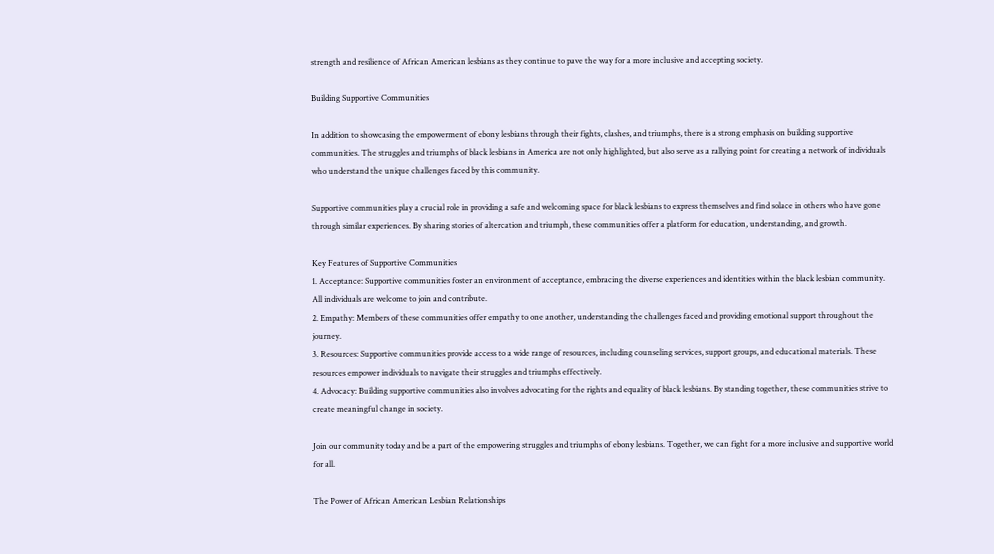strength and resilience of African American lesbians as they continue to pave the way for a more inclusive and accepting society.

Building Supportive Communities

In addition to showcasing the empowerment of ebony lesbians through their fights, clashes, and triumphs, there is a strong emphasis on building supportive communities. The struggles and triumphs of black lesbians in America are not only highlighted, but also serve as a rallying point for creating a network of individuals who understand the unique challenges faced by this community.

Supportive communities play a crucial role in providing a safe and welcoming space for black lesbians to express themselves and find solace in others who have gone through similar experiences. By sharing stories of altercation and triumph, these communities offer a platform for education, understanding, and growth.

Key Features of Supportive Communities
1. Acceptance: Supportive communities foster an environment of acceptance, embracing the diverse experiences and identities within the black lesbian community. All individuals are welcome to join and contribute.
2. Empathy: Members of these communities offer empathy to one another, understanding the challenges faced and providing emotional support throughout the journey.
3. Resources: Supportive communities provide access to a wide range of resources, including counseling services, support groups, and educational materials. These resources empower individuals to navigate their struggles and triumphs effectively.
4. Advocacy: Building supportive communities also involves advocating for the rights and equality of black lesbians. By standing together, these communities strive to create meaningful change in society.

Join our community today and be a part of the empowering struggles and triumphs of ebony lesbians. Together, we can fight for a more inclusive and supportive world for all.

The Power of African American Lesbian Relationships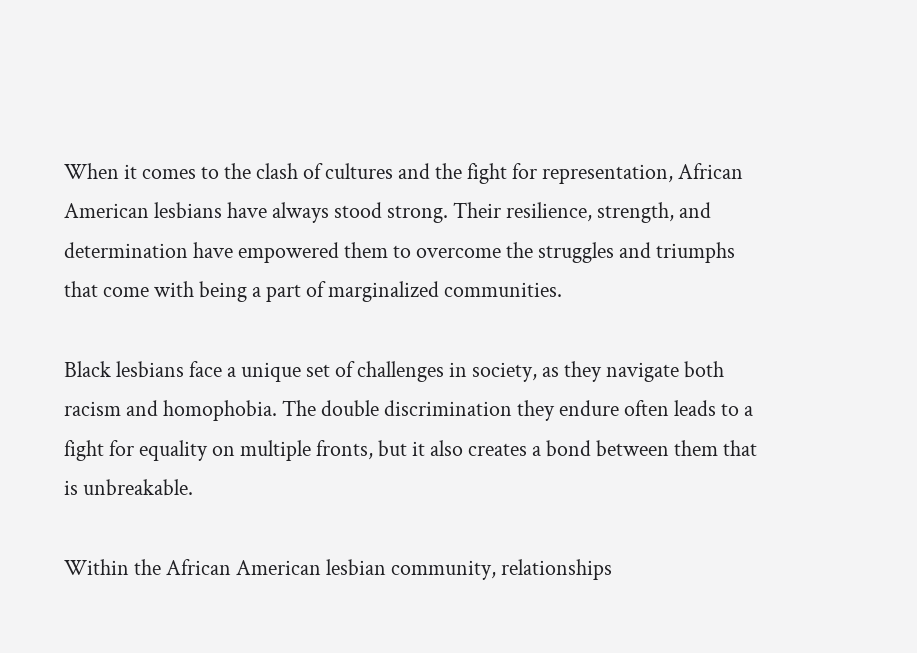When it comes to the clash of cultures and the fight for representation, African American lesbians have always stood strong. Their resilience, strength, and determination have empowered them to overcome the struggles and triumphs that come with being a part of marginalized communities.

Black lesbians face a unique set of challenges in society, as they navigate both racism and homophobia. The double discrimination they endure often leads to a fight for equality on multiple fronts, but it also creates a bond between them that is unbreakable.

Within the African American lesbian community, relationships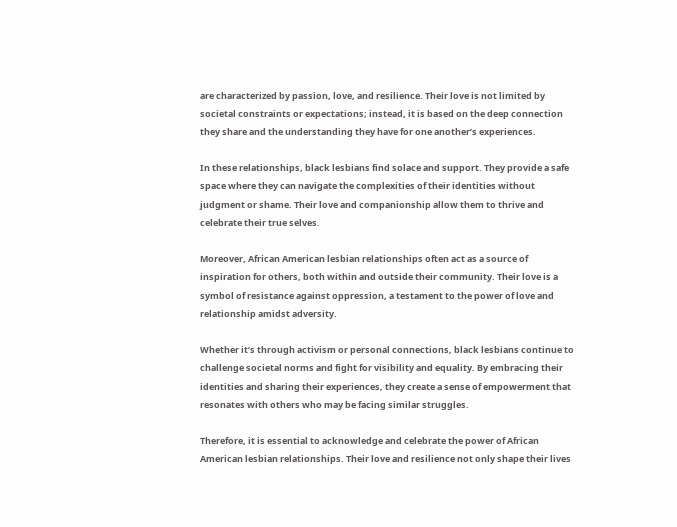are characterized by passion, love, and resilience. Their love is not limited by societal constraints or expectations; instead, it is based on the deep connection they share and the understanding they have for one another’s experiences.

In these relationships, black lesbians find solace and support. They provide a safe space where they can navigate the complexities of their identities without judgment or shame. Their love and companionship allow them to thrive and celebrate their true selves.

Moreover, African American lesbian relationships often act as a source of inspiration for others, both within and outside their community. Their love is a symbol of resistance against oppression, a testament to the power of love and relationship amidst adversity.

Whether it’s through activism or personal connections, black lesbians continue to challenge societal norms and fight for visibility and equality. By embracing their identities and sharing their experiences, they create a sense of empowerment that resonates with others who may be facing similar struggles.

Therefore, it is essential to acknowledge and celebrate the power of African American lesbian relationships. Their love and resilience not only shape their lives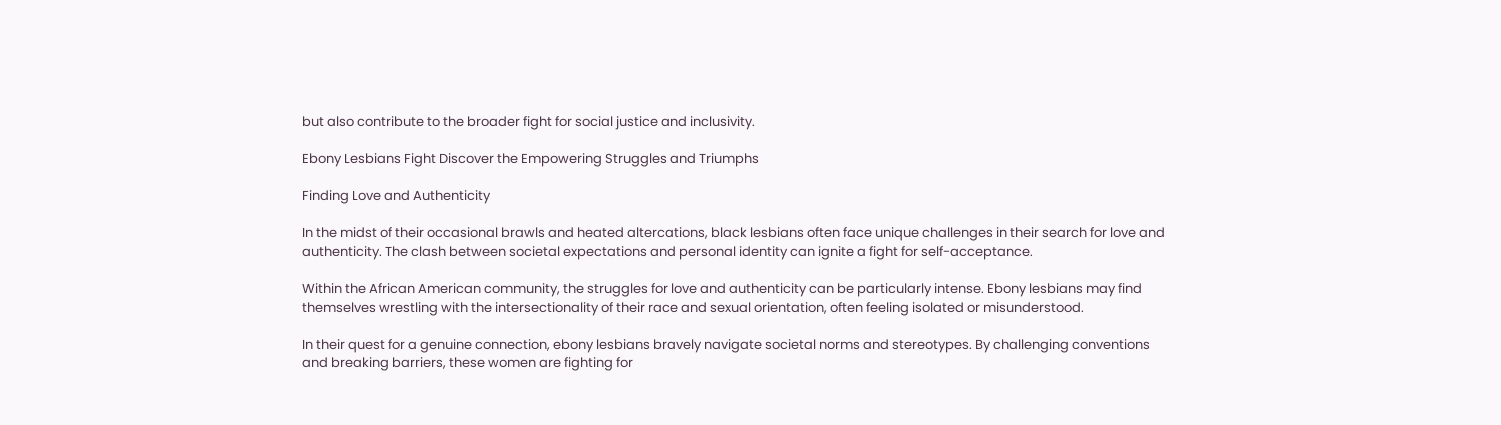but also contribute to the broader fight for social justice and inclusivity.

Ebony Lesbians Fight Discover the Empowering Struggles and Triumphs

Finding Love and Authenticity

In the midst of their occasional brawls and heated altercations, black lesbians often face unique challenges in their search for love and authenticity. The clash between societal expectations and personal identity can ignite a fight for self-acceptance.

Within the African American community, the struggles for love and authenticity can be particularly intense. Ebony lesbians may find themselves wrestling with the intersectionality of their race and sexual orientation, often feeling isolated or misunderstood.

In their quest for a genuine connection, ebony lesbians bravely navigate societal norms and stereotypes. By challenging conventions and breaking barriers, these women are fighting for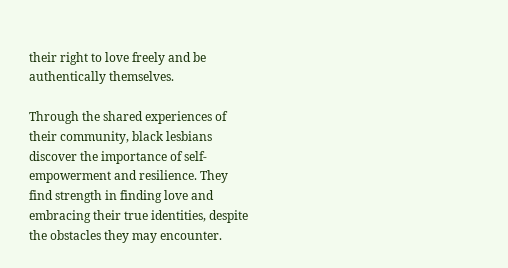their right to love freely and be authentically themselves.

Through the shared experiences of their community, black lesbians discover the importance of self-empowerment and resilience. They find strength in finding love and embracing their true identities, despite the obstacles they may encounter.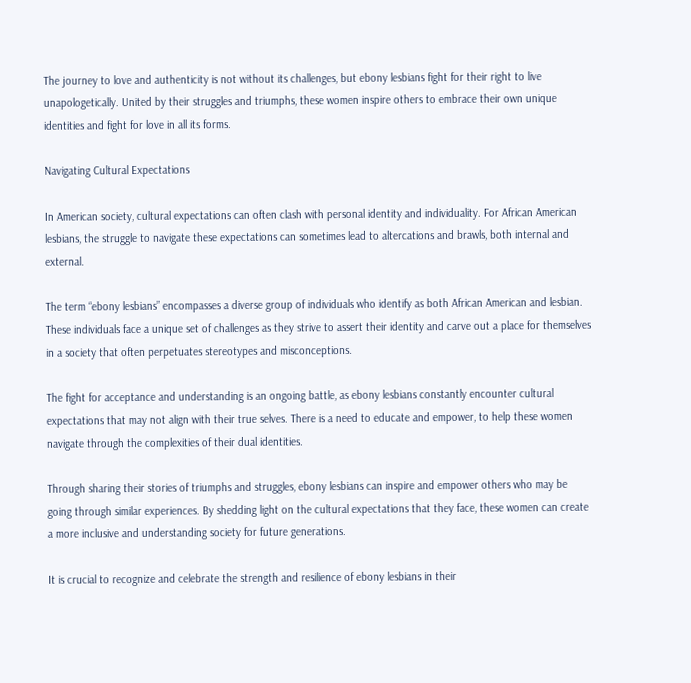The journey to love and authenticity is not without its challenges, but ebony lesbians fight for their right to live unapologetically. United by their struggles and triumphs, these women inspire others to embrace their own unique identities and fight for love in all its forms.

Navigating Cultural Expectations

In American society, cultural expectations can often clash with personal identity and individuality. For African American lesbians, the struggle to navigate these expectations can sometimes lead to altercations and brawls, both internal and external.

The term “ebony lesbians” encompasses a diverse group of individuals who identify as both African American and lesbian. These individuals face a unique set of challenges as they strive to assert their identity and carve out a place for themselves in a society that often perpetuates stereotypes and misconceptions.

The fight for acceptance and understanding is an ongoing battle, as ebony lesbians constantly encounter cultural expectations that may not align with their true selves. There is a need to educate and empower, to help these women navigate through the complexities of their dual identities.

Through sharing their stories of triumphs and struggles, ebony lesbians can inspire and empower others who may be going through similar experiences. By shedding light on the cultural expectations that they face, these women can create a more inclusive and understanding society for future generations.

It is crucial to recognize and celebrate the strength and resilience of ebony lesbians in their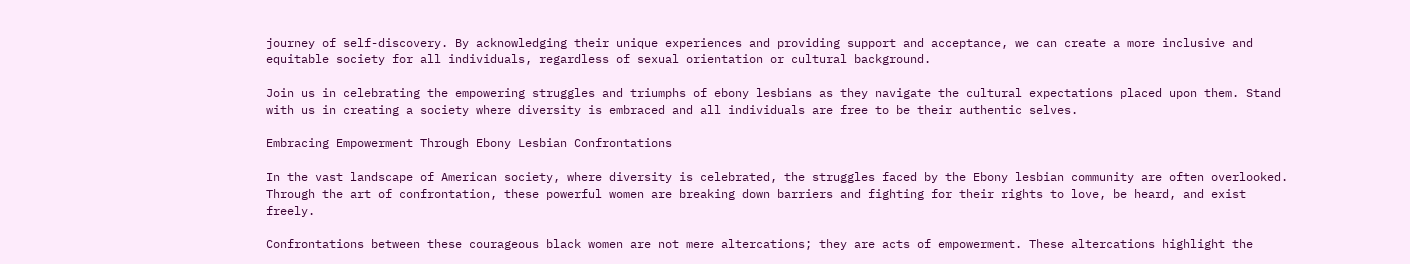journey of self-discovery. By acknowledging their unique experiences and providing support and acceptance, we can create a more inclusive and equitable society for all individuals, regardless of sexual orientation or cultural background.

Join us in celebrating the empowering struggles and triumphs of ebony lesbians as they navigate the cultural expectations placed upon them. Stand with us in creating a society where diversity is embraced and all individuals are free to be their authentic selves.

Embracing Empowerment Through Ebony Lesbian Confrontations

In the vast landscape of American society, where diversity is celebrated, the struggles faced by the Ebony lesbian community are often overlooked. Through the art of confrontation, these powerful women are breaking down barriers and fighting for their rights to love, be heard, and exist freely.

Confrontations between these courageous black women are not mere altercations; they are acts of empowerment. These altercations highlight the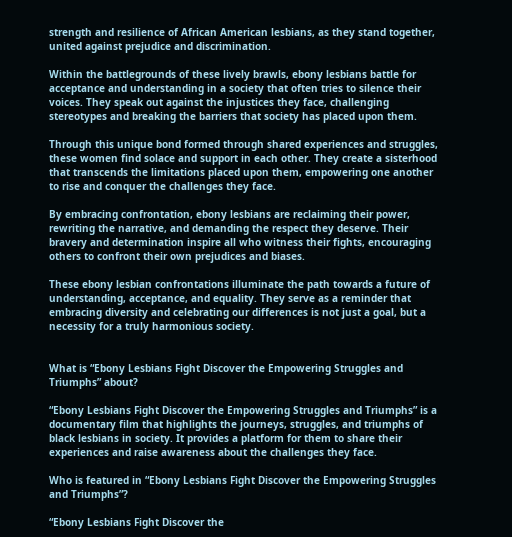strength and resilience of African American lesbians, as they stand together, united against prejudice and discrimination.

Within the battlegrounds of these lively brawls, ebony lesbians battle for acceptance and understanding in a society that often tries to silence their voices. They speak out against the injustices they face, challenging stereotypes and breaking the barriers that society has placed upon them.

Through this unique bond formed through shared experiences and struggles, these women find solace and support in each other. They create a sisterhood that transcends the limitations placed upon them, empowering one another to rise and conquer the challenges they face.

By embracing confrontation, ebony lesbians are reclaiming their power, rewriting the narrative, and demanding the respect they deserve. Their bravery and determination inspire all who witness their fights, encouraging others to confront their own prejudices and biases.

These ebony lesbian confrontations illuminate the path towards a future of understanding, acceptance, and equality. They serve as a reminder that embracing diversity and celebrating our differences is not just a goal, but a necessity for a truly harmonious society.


What is “Ebony Lesbians Fight Discover the Empowering Struggles and Triumphs” about?

“Ebony Lesbians Fight Discover the Empowering Struggles and Triumphs” is a documentary film that highlights the journeys, struggles, and triumphs of black lesbians in society. It provides a platform for them to share their experiences and raise awareness about the challenges they face.

Who is featured in “Ebony Lesbians Fight Discover the Empowering Struggles and Triumphs”?

“Ebony Lesbians Fight Discover the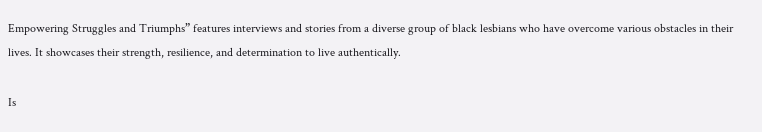Empowering Struggles and Triumphs” features interviews and stories from a diverse group of black lesbians who have overcome various obstacles in their lives. It showcases their strength, resilience, and determination to live authentically.

Is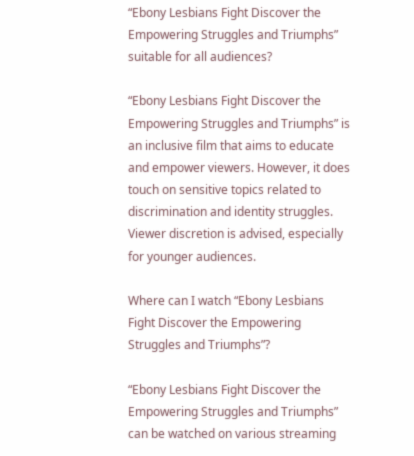“Ebony Lesbians Fight Discover the Empowering Struggles and Triumphs” suitable for all audiences?

“Ebony Lesbians Fight Discover the Empowering Struggles and Triumphs” is an inclusive film that aims to educate and empower viewers. However, it does touch on sensitive topics related to discrimination and identity struggles. Viewer discretion is advised, especially for younger audiences.

Where can I watch “Ebony Lesbians Fight Discover the Empowering Struggles and Triumphs”?

“Ebony Lesbians Fight Discover the Empowering Struggles and Triumphs” can be watched on various streaming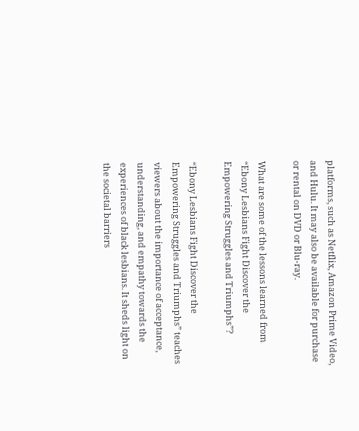platforms, such as Netflix, Amazon Prime Video, and Hulu. It may also be available for purchase or rental on DVD or Blu-ray.

What are some of the lessons learned from “Ebony Lesbians Fight Discover the Empowering Struggles and Triumphs”?

“Ebony Lesbians Fight Discover the Empowering Struggles and Triumphs” teaches viewers about the importance of acceptance, understanding, and empathy towards the experiences of black lesbians. It sheds light on the societal barriers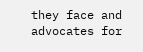they face and advocates for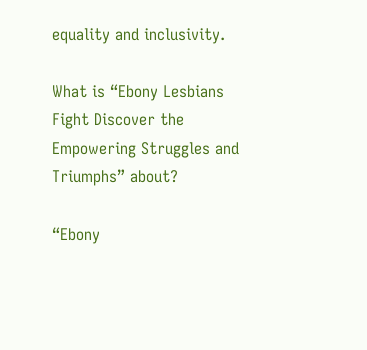equality and inclusivity.

What is “Ebony Lesbians Fight Discover the Empowering Struggles and Triumphs” about?

“Ebony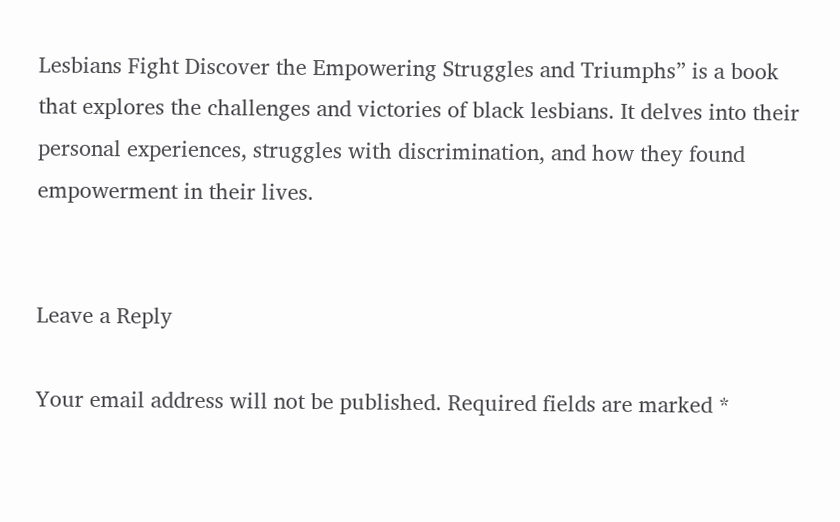Lesbians Fight Discover the Empowering Struggles and Triumphs” is a book that explores the challenges and victories of black lesbians. It delves into their personal experiences, struggles with discrimination, and how they found empowerment in their lives.


Leave a Reply

Your email address will not be published. Required fields are marked *